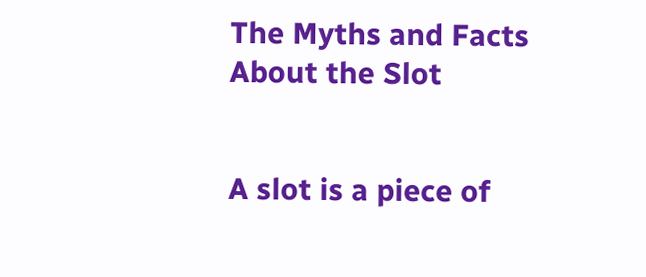The Myths and Facts About the Slot


A slot is a piece of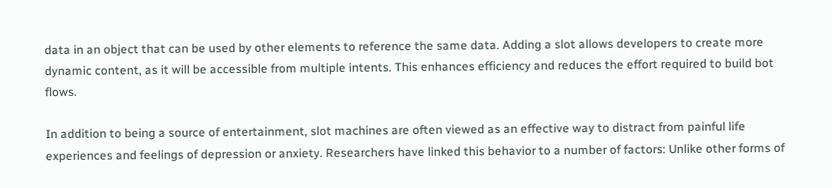data in an object that can be used by other elements to reference the same data. Adding a slot allows developers to create more dynamic content, as it will be accessible from multiple intents. This enhances efficiency and reduces the effort required to build bot flows.

In addition to being a source of entertainment, slot machines are often viewed as an effective way to distract from painful life experiences and feelings of depression or anxiety. Researchers have linked this behavior to a number of factors: Unlike other forms of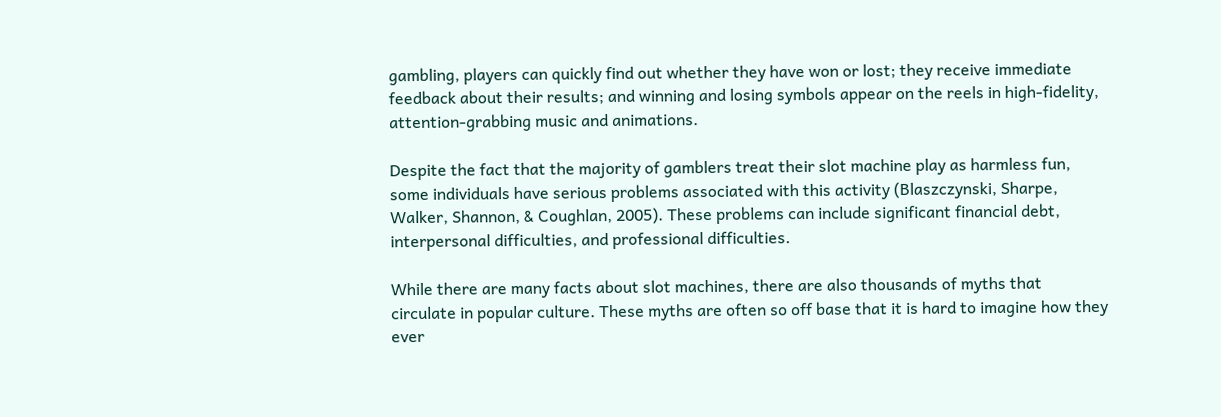gambling, players can quickly find out whether they have won or lost; they receive immediate feedback about their results; and winning and losing symbols appear on the reels in high-fidelity, attention-grabbing music and animations.

Despite the fact that the majority of gamblers treat their slot machine play as harmless fun, some individuals have serious problems associated with this activity (Blaszczynski, Sharpe, Walker, Shannon, & Coughlan, 2005). These problems can include significant financial debt, interpersonal difficulties, and professional difficulties.

While there are many facts about slot machines, there are also thousands of myths that circulate in popular culture. These myths are often so off base that it is hard to imagine how they ever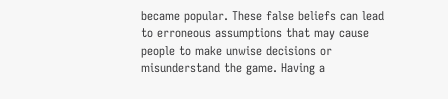became popular. These false beliefs can lead to erroneous assumptions that may cause people to make unwise decisions or misunderstand the game. Having a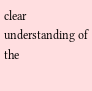clear understanding of the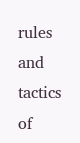rules and tactics of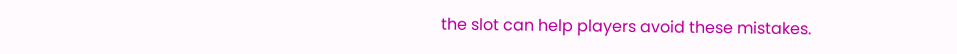the slot can help players avoid these mistakes.